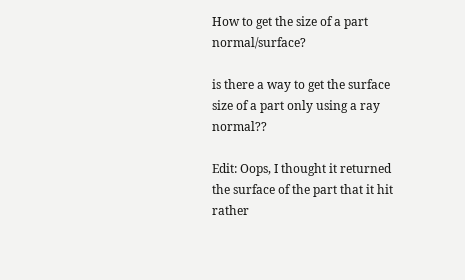How to get the size of a part normal/surface?

is there a way to get the surface size of a part only using a ray normal??

Edit: Oops, I thought it returned the surface of the part that it hit rather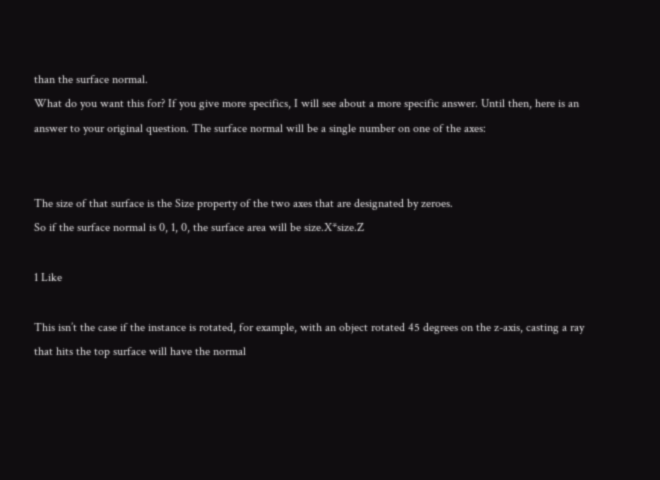than the surface normal.
What do you want this for? If you give more specifics, I will see about a more specific answer. Until then, here is an answer to your original question. The surface normal will be a single number on one of the axes:


The size of that surface is the Size property of the two axes that are designated by zeroes.
So if the surface normal is 0, 1, 0, the surface area will be size.X*size.Z

1 Like

This isn’t the case if the instance is rotated, for example, with an object rotated 45 degrees on the z-axis, casting a ray that hits the top surface will have the normal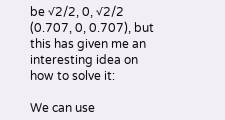be √2/2, 0, √2/2 (0.707, 0, 0.707), but this has given me an interesting idea on how to solve it:

We can use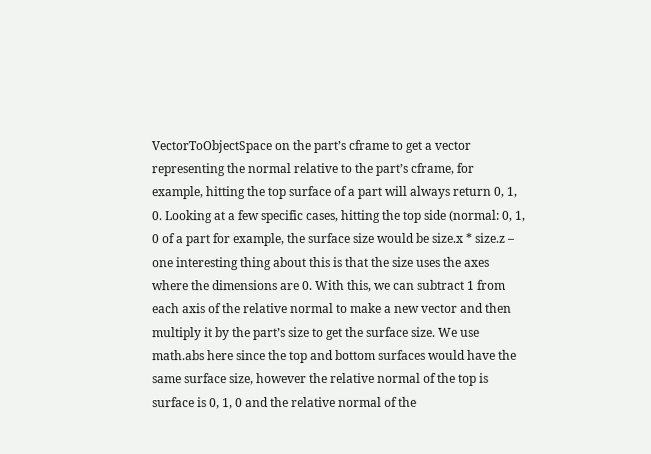VectorToObjectSpace on the part’s cframe to get a vector representing the normal relative to the part’s cframe, for example, hitting the top surface of a part will always return 0, 1, 0. Looking at a few specific cases, hitting the top side (normal: 0, 1, 0 of a part for example, the surface size would be size.x * size.z – one interesting thing about this is that the size uses the axes where the dimensions are 0. With this, we can subtract 1 from each axis of the relative normal to make a new vector and then multiply it by the part’s size to get the surface size. We use math.abs here since the top and bottom surfaces would have the same surface size, however the relative normal of the top is surface is 0, 1, 0 and the relative normal of the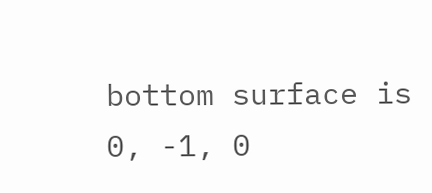bottom surface is 0, -1, 0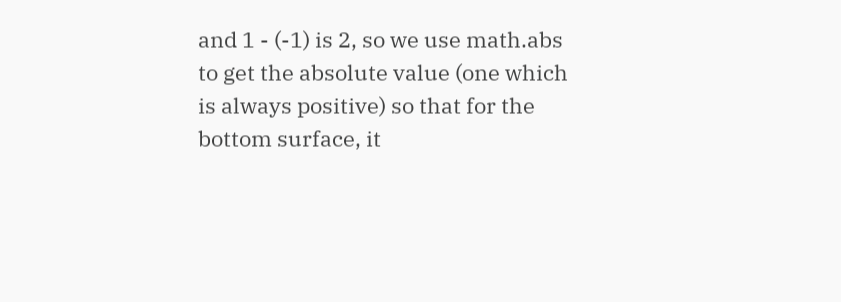and 1 - (-1) is 2, so we use math.abs to get the absolute value (one which is always positive) so that for the bottom surface, it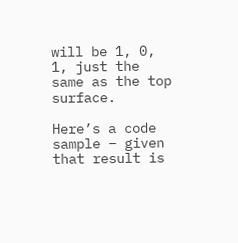will be 1, 0, 1, just the same as the top surface.

Here’s a code sample – given that result is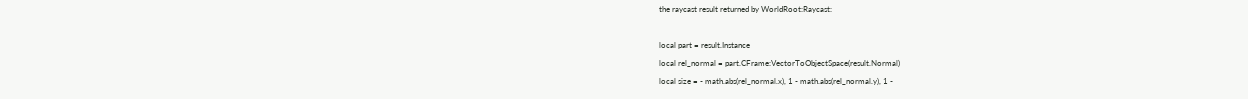the raycast result returned by WorldRoot:Raycast:

local part = result.Instance
local rel_normal = part.CFrame:VectorToObjectSpace(result.Normal)
local size = - math.abs(rel_normal.x), 1 - math.abs(rel_normal.y), 1 -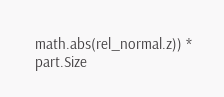math.abs(rel_normal.z)) * part.Size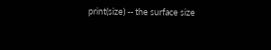print(size) -- the surface size